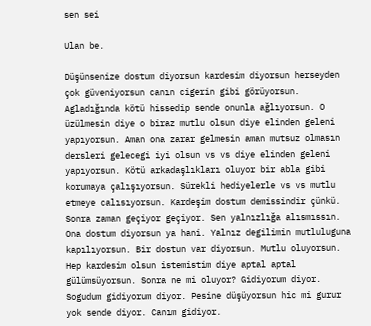sen sei

Ulan be.

Düşünsenize dostum diyorsun kardesim diyorsun herseyden çok güveniyorsun canın cigerin gibi görüyorsun. Agladığında kötü hissedip sende onunla ağlıyorsun. O üzülmesin diye o biraz mutlu olsun diye elinden geleni yapıyorsun. Aman ona zarar gelmesin aman mutsuz olmasın dersleri gelecegi iyi olsun vs vs diye elinden geleni yapıyorsun. Kötü arkadaşlıkları oluyor bir abla gibi korumaya çalışıyorsun. Sürekli hediyelerle vs vs mutlu etmeye calısıyorsun. Kardeşim dostum demissindir çünkü. Sonra zaman geçiyor geçiyor. Sen yalnızlığa alısmıssın. Ona dostum diyorsun ya hani. Yalnız degilimin mutluluguna kapılıyorsun. Bir dostun var diyorsun. Mutlu oluyorsun. Hep kardesim olsun istemistim diye aptal aptal gülümsüyorsun. Sonra ne mi oluyor? Gidiyorum diyor. Sogudum gidiyorum diyor. Pesine düşüyorsun hic mi gurur yok sende diyor. Canım gidiyor.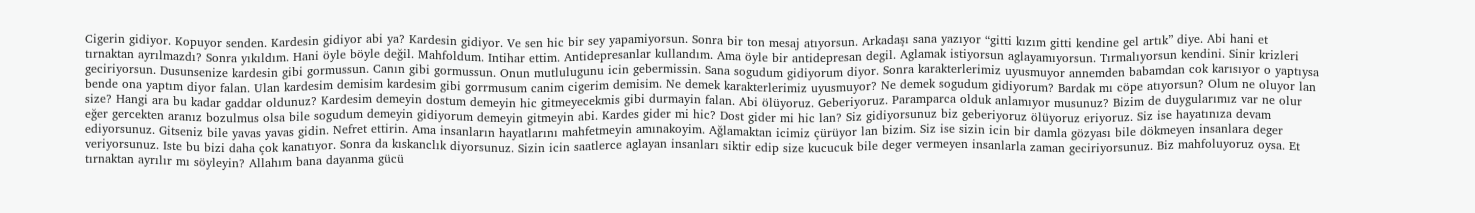Cigerin gidiyor. Kopuyor senden. Kardesin gidiyor abi ya? Kardesin gidiyor. Ve sen hic bir sey yapamiyorsun. Sonra bir ton mesaj atıyorsun. Arkadaşı sana yazıyor “gitti kızım gitti kendine gel artık” diye. Abi hani et tırnaktan ayrılmazdı? Sonra yıkıldım. Hani öyle böyle değil. Mahfoldum. Intihar ettim. Antidepresanlar kullandım. Ama öyle bir antidepresan degil. Aglamak istiyorsun aglayamıyorsun. Tırmalıyorsun kendini. Sinir krizleri geciriyorsun. Dusunsenize kardesin gibi gormussun. Canın gibi gormussun. Onun mutlulugunu icin gebermissin. Sana sogudum gidiyorum diyor. Sonra karakterlerimiz uyusmuyor annemden babamdan cok karısıyor o yaptıysa bende ona yaptım diyor falan. Ulan kardesim demisim kardesim gibi gorrmusum canim cigerim demisim. Ne demek karakterlerimiz uyusmuyor? Ne demek sogudum gidiyorum? Bardak mı cöpe atıyorsun? Olum ne oluyor lan size? Hangi ara bu kadar gaddar oldunuz? Kardesim demeyin dostum demeyin hic gitmeyecekmis gibi durmayin falan. Abi ölüyoruz. Geberiyoruz. Paramparca olduk anlamıyor musunuz? Bizim de duygularımız var ne olur eğer gercekten aranız bozulmus olsa bile sogudum demeyin gidiyorum demeyin gitmeyin abi. Kardes gider mi hic? Dost gider mi hic lan? Siz gidiyorsunuz biz geberiyoruz ölüyoruz eriyoruz. Siz ise hayatınıza devam ediyorsunuz. Gitseniz bile yavas yavas gidin. Nefret ettirin. Ama insanların hayatlarını mahfetmeyin amınakoyim. Ağlamaktan icimiz çürüyor lan bizim. Siz ise sizin icin bir damla gözyası bile dökmeyen insanlara deger veriyorsunuz. Iste bu bizi daha çok kanatıyor. Sonra da kıskanclık diyorsunuz. Sizin icin saatlerce aglayan insanları siktir edip size kucucuk bile deger vermeyen insanlarla zaman geciriyorsunuz. Biz mahfoluyoruz oysa. Et tırnaktan ayrılır mı söyleyin? Allahım bana dayanma gücü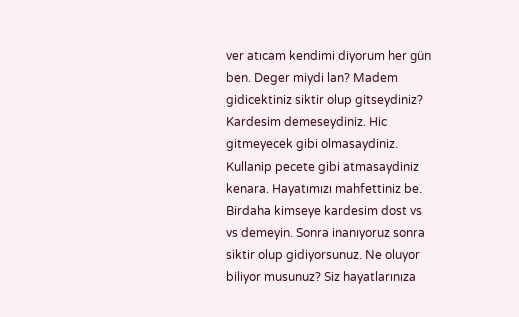ver atıcam kendimi diyorum her gün ben. Deger miydi lan? Madem gidicektiniz siktir olup gitseydiniz? Kardesim demeseydiniz. Hic gitmeyecek gibi olmasaydiniz. Kullanip pecete gibi atmasaydiniz kenara. Hayatımızı mahfettiniz be. Birdaha kimseye kardesim dost vs vs demeyin. Sonra inanıyoruz sonra siktir olup gidiyorsunuz. Ne oluyor biliyor musunuz? Siz hayatlarınıza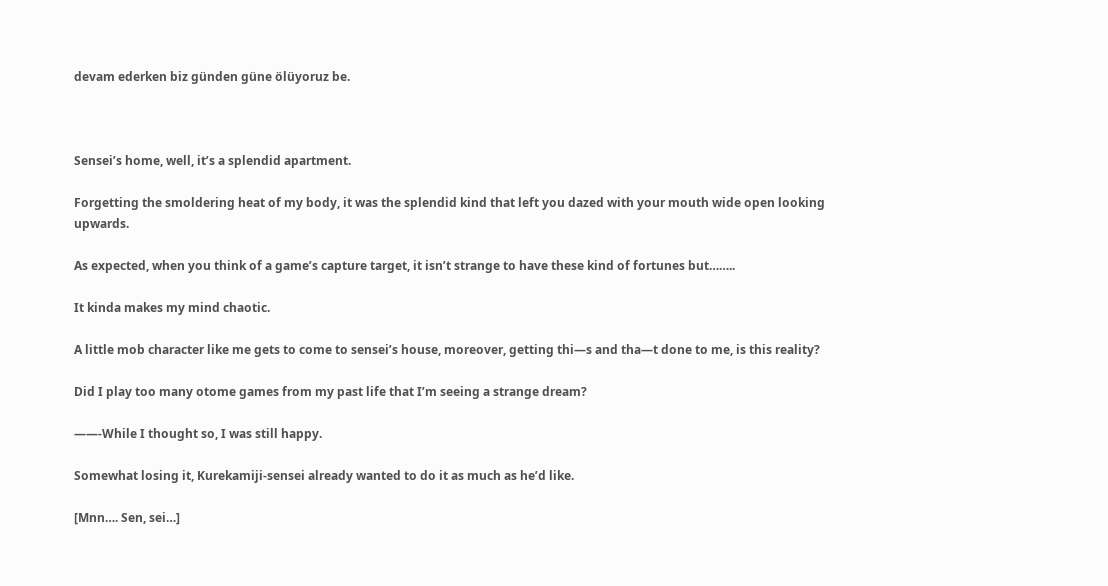devam ederken biz günden güne ölüyoruz be.



Sensei’s home, well, it’s a splendid apartment.

Forgetting the smoldering heat of my body, it was the splendid kind that left you dazed with your mouth wide open looking upwards.

As expected, when you think of a game’s capture target, it isn’t strange to have these kind of fortunes but……..

It kinda makes my mind chaotic.

A little mob character like me gets to come to sensei’s house, moreover, getting thi—s and tha—t done to me, is this reality?

Did I play too many otome games from my past life that I’m seeing a strange dream?

——-While I thought so, I was still happy.

Somewhat losing it, Kurekamiji-sensei already wanted to do it as much as he’d like.

[Mnn…. Sen, sei…]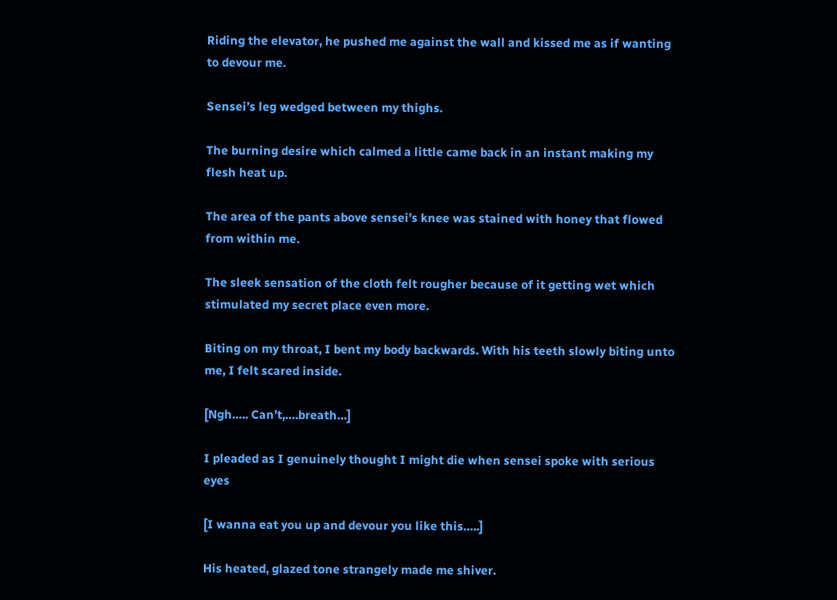Riding the elevator, he pushed me against the wall and kissed me as if wanting to devour me.

Sensei’s leg wedged between my thighs.

The burning desire which calmed a little came back in an instant making my flesh heat up.

The area of the pants above sensei’s knee was stained with honey that flowed from within me.

The sleek sensation of the cloth felt rougher because of it getting wet which stimulated my secret place even more.

Biting on my throat, I bent my body backwards. With his teeth slowly biting unto me, I felt scared inside.

[Ngh….. Can’t,….breath…]

I pleaded as I genuinely thought I might die when sensei spoke with serious eyes

[I wanna eat you up and devour you like this…..]

His heated, glazed tone strangely made me shiver.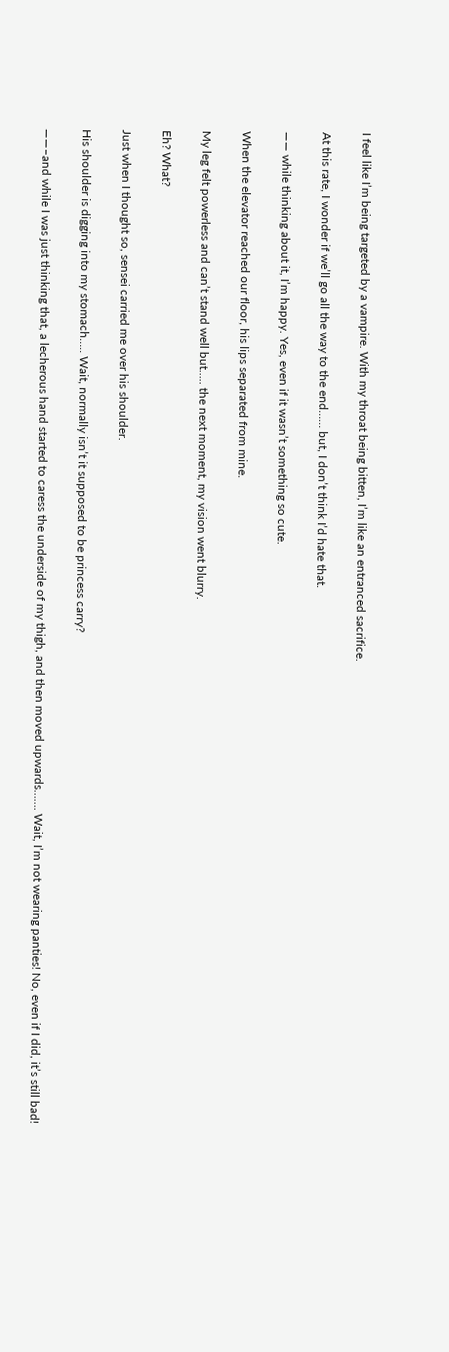I feel like I’m being targeted by a vampire. With my throat being bitten, I’m like an entranced sacrifice.

At this rate, I wonder if we’ll go all the way to the end…… but, I don’t think I’d hate that.

—— while thinking about it, I’m happy. Yes, even if it wasn’t something so cute.

When the elevator reached our floor, his lips separated from mine.

My leg felt powerless and can’t stand well but….. the next moment, my vision went blurry.

Eh? What?

Just when I thought so, sensei carried me over his shoulder.

His shoulder is digging into my stomach….. Wait, normally isn’t it supposed to be princess carry?

——–and while I was just thinking that, a lecherous hand started to caress the underside of my thigh, and then moved upwards……. Wait, I’m not wearing panties! No, even if I did, it’s still bad!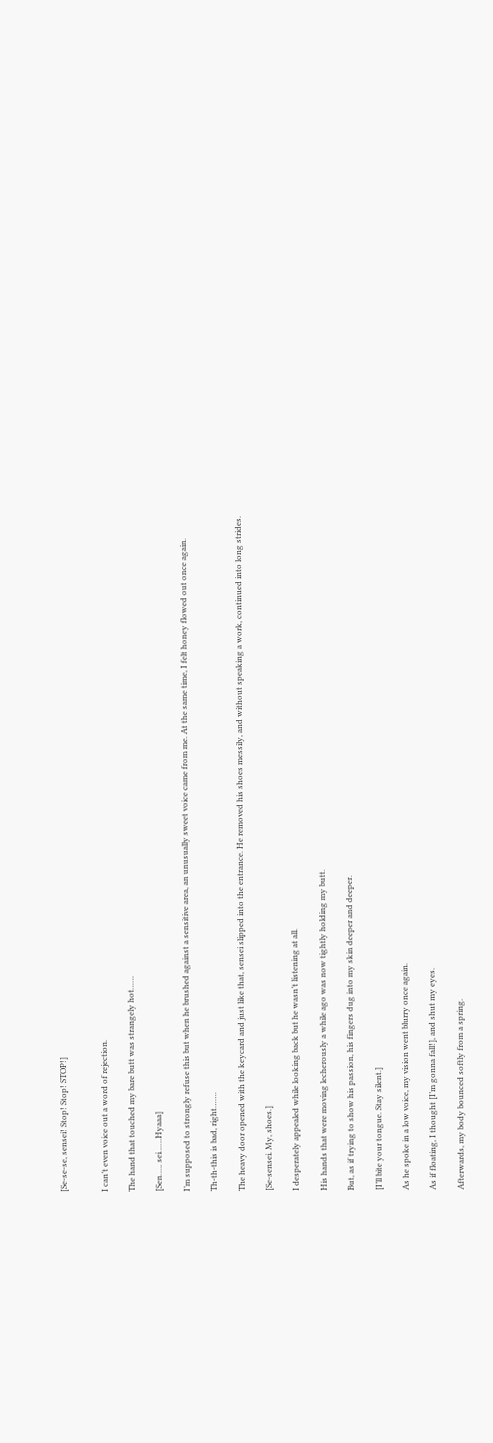[Se-se-se, sensei! Stop! Stop! STOP!]


I can’t even voice out a word of rejection.

The hand that touched my bare butt was strangely hot……

[Sen….. sei……Hyaaa]

I’m supposed to strongly refuse this but when he brushed against a sensitive area, an unusually sweet voice came from me. At the same time, I felt honey flowed out once again.

Th-th-this is bad, right…….

The heavy door opened with the keycard and just like that, sensei slipped into the entrance. He removed his shoes messily, and without speaking a work, continued into long strides.

[Se-sensei. My, shoes.]

I desperately appealed while looking back but he wasn’t listening at all.

His hands that were moving lecherously a while ago was now tightly holding my butt.

But, as if trying to show his passion, his fingers dug into my skin deeper and deeper.

[I’ll bite your tongue. Stay silent.]

As he spoke in a low voice, my vision went blurry once again.

As if floating, I thought [I’m gonna fall!], and shut my eyes.

Afterwards, my body bounced softly from a spring.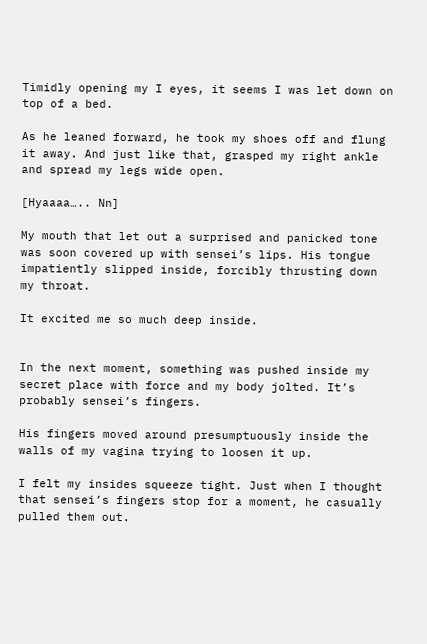Timidly opening my I eyes, it seems I was let down on top of a bed.

As he leaned forward, he took my shoes off and flung it away. And just like that, grasped my right ankle and spread my legs wide open.

[Hyaaaa….. Nn]

My mouth that let out a surprised and panicked tone was soon covered up with sensei’s lips. His tongue impatiently slipped inside, forcibly thrusting down my throat.

It excited me so much deep inside.


In the next moment, something was pushed inside my secret place with force and my body jolted. It’s probably sensei’s fingers.

His fingers moved around presumptuously inside the walls of my vagina trying to loosen it up.

I felt my insides squeeze tight. Just when I thought that sensei’s fingers stop for a moment, he casually pulled them out.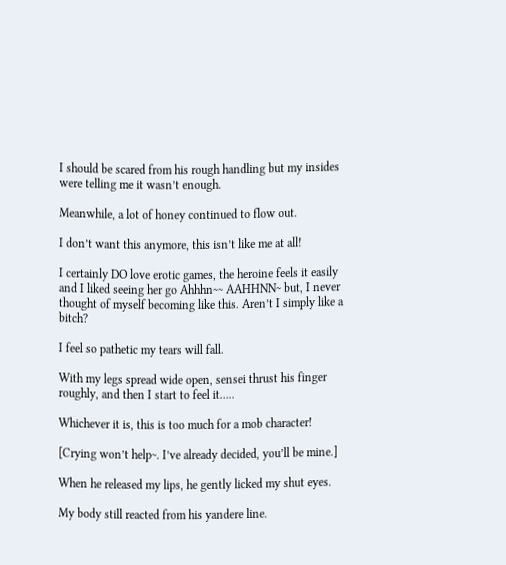I should be scared from his rough handling but my insides were telling me it wasn’t enough.

Meanwhile, a lot of honey continued to flow out.

I don’t want this anymore, this isn’t like me at all!

I certainly DO love erotic games, the heroine feels it easily and I liked seeing her go Ahhhn~~ AAHHNN~ but, I never thought of myself becoming like this. Aren’t I simply like a bitch?

I feel so pathetic my tears will fall.

With my legs spread wide open, sensei thrust his finger roughly, and then I start to feel it…..

Whichever it is, this is too much for a mob character!

[Crying won’t help~. I’ve already decided, you’ll be mine.]

When he released my lips, he gently licked my shut eyes.

My body still reacted from his yandere line.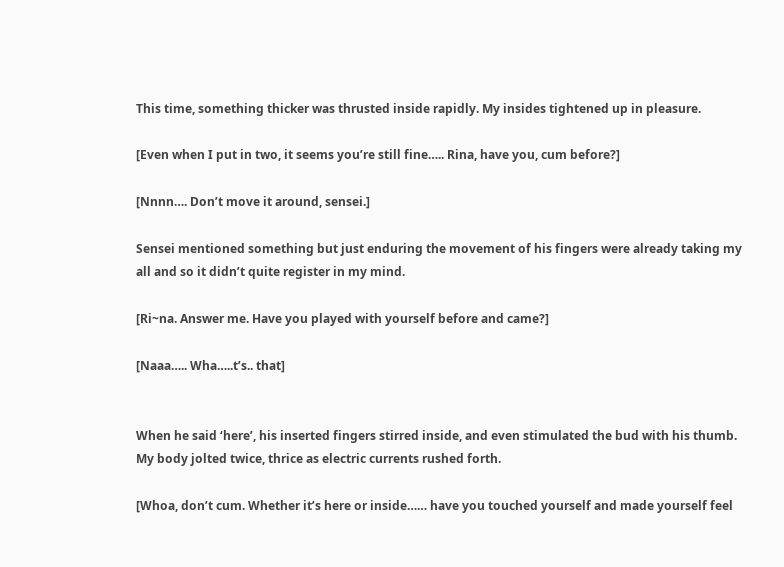This time, something thicker was thrusted inside rapidly. My insides tightened up in pleasure.

[Even when I put in two, it seems you’re still fine….. Rina, have you, cum before?]

[Nnnn…. Don’t move it around, sensei.]

Sensei mentioned something but just enduring the movement of his fingers were already taking my all and so it didn’t quite register in my mind.

[Ri~na. Answer me. Have you played with yourself before and came?]

[Naaa….. Wha…..t’s.. that]


When he said ‘here’, his inserted fingers stirred inside, and even stimulated the bud with his thumb. My body jolted twice, thrice as electric currents rushed forth.

[Whoa, don’t cum. Whether it’s here or inside…… have you touched yourself and made yourself feel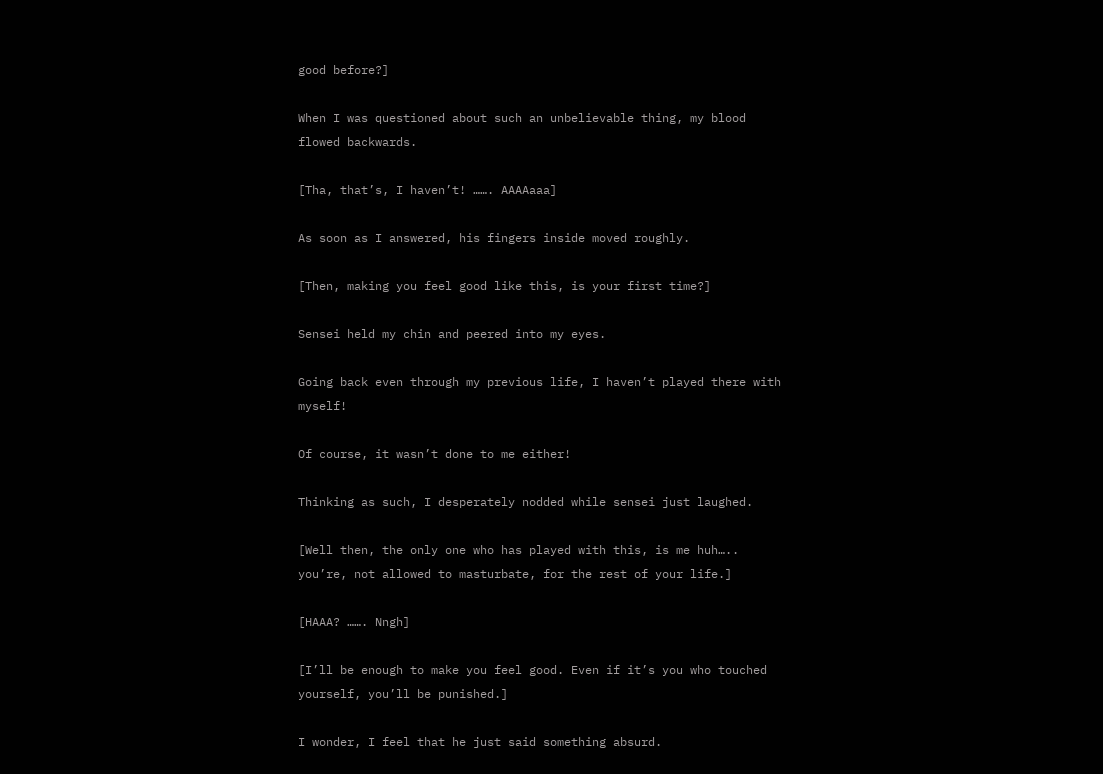good before?]

When I was questioned about such an unbelievable thing, my blood flowed backwards.

[Tha, that’s, I haven’t! ……. AAAAaaa]

As soon as I answered, his fingers inside moved roughly.

[Then, making you feel good like this, is your first time?]

Sensei held my chin and peered into my eyes.

Going back even through my previous life, I haven’t played there with myself!

Of course, it wasn’t done to me either!

Thinking as such, I desperately nodded while sensei just laughed.

[Well then, the only one who has played with this, is me huh….. you’re, not allowed to masturbate, for the rest of your life.]

[HAAA? ……. Nngh]

[I’ll be enough to make you feel good. Even if it’s you who touched yourself, you’ll be punished.]

I wonder, I feel that he just said something absurd.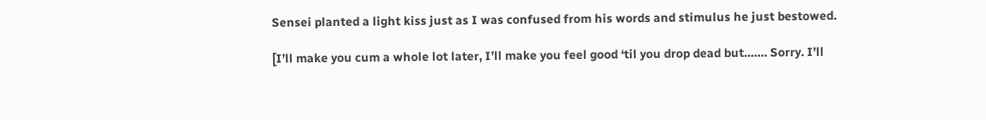Sensei planted a light kiss just as I was confused from his words and stimulus he just bestowed.

[I’ll make you cum a whole lot later, I’ll make you feel good ‘til you drop dead but……. Sorry. I’ll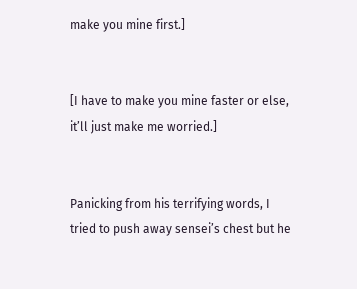make you mine first.]


[I have to make you mine faster or else, it’ll just make me worried.]


Panicking from his terrifying words, I tried to push away sensei’s chest but he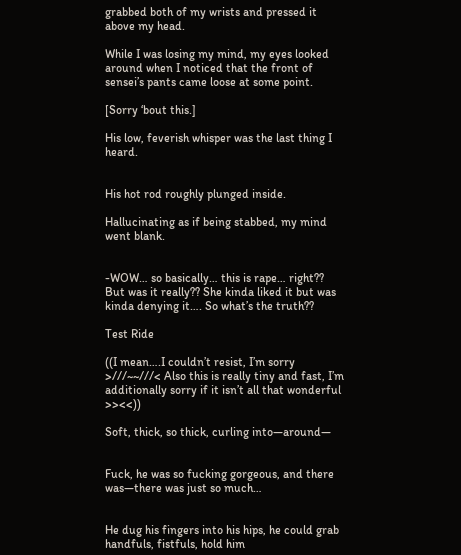grabbed both of my wrists and pressed it above my head.

While I was losing my mind, my eyes looked around when I noticed that the front of sensei’s pants came loose at some point.

[Sorry ‘bout this.]

His low, feverish whisper was the last thing I heard.


His hot rod roughly plunged inside.

Hallucinating as if being stabbed, my mind went blank.


-WOW… so basically… this is rape… right?? But was it really?? She kinda liked it but was kinda denying it…. So what’s the truth??

Test Ride

((I mean….I couldn’t resist, I’m sorry >///~~///< Also this is really tiny and fast, I’m additionally sorry if it isn’t all that wonderful >><<))

Soft, thick, so thick, curling into—around—


Fuck, he was so fucking gorgeous, and there was—there was just so much…


He dug his fingers into his hips, he could grab handfuls, fistfuls, hold him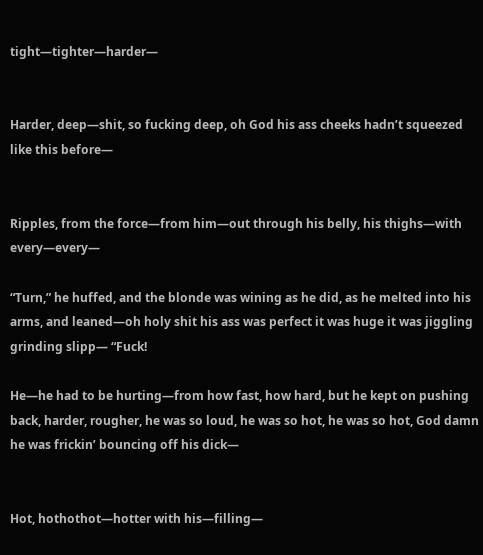tight—tighter—harder—


Harder, deep—shit, so fucking deep, oh God his ass cheeks hadn’t squeezed like this before—


Ripples, from the force—from him—out through his belly, his thighs—with every—every—

“Turn,” he huffed, and the blonde was wining as he did, as he melted into his arms, and leaned—oh holy shit his ass was perfect it was huge it was jiggling grinding slipp— “Fuck!

He—he had to be hurting—from how fast, how hard, but he kept on pushing back, harder, rougher, he was so loud, he was so hot, he was so hot, God damn he was frickin’ bouncing off his dick—


Hot, hothothot—hotter with his—filling—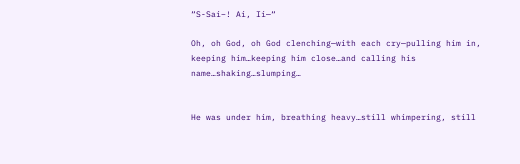“S-Sai–! Ai, Ii—“

Oh, oh God, oh God clenching—with each cry—pulling him in, keeping him…keeping him close…and calling his name…shaking…slumping…


He was under him, breathing heavy…still whimpering, still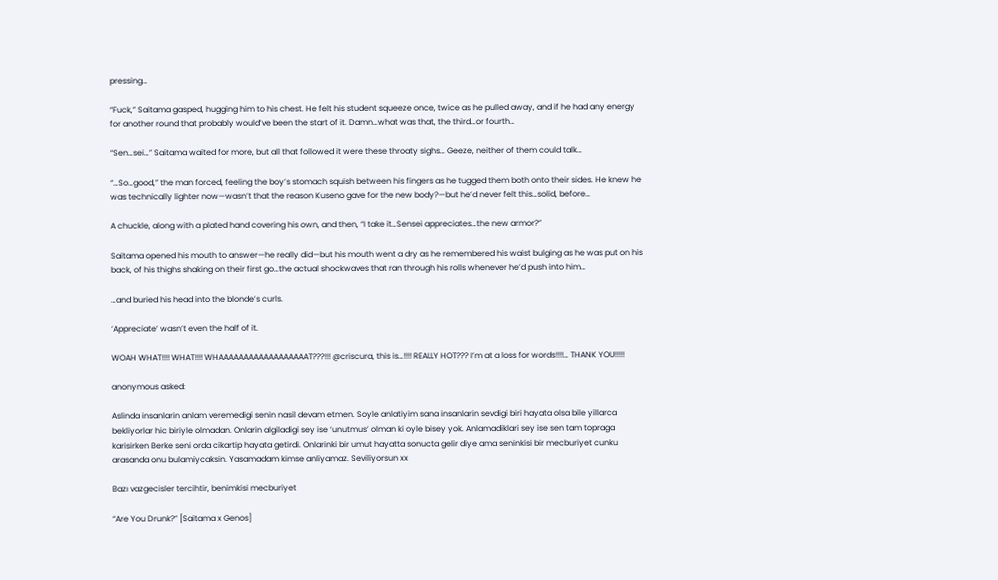pressing…

“Fuck,” Saitama gasped, hugging him to his chest. He felt his student squeeze once, twice as he pulled away, and if he had any energy for another round that probably would’ve been the start of it. Damn…what was that, the third…or fourth…

“Sen…sei…” Saitama waited for more, but all that followed it were these throaty sighs… Geeze, neither of them could talk…

“…So…good,” the man forced, feeling the boy’s stomach squish between his fingers as he tugged them both onto their sides. He knew he was technically lighter now—wasn’t that the reason Kuseno gave for the new body?—but he’d never felt this…solid, before…

A chuckle, along with a plated hand covering his own, and then, “I take it…Sensei appreciates…the new armor?”

Saitama opened his mouth to answer—he really did—but his mouth went a dry as he remembered his waist bulging as he was put on his back, of his thighs shaking on their first go…the actual shockwaves that ran through his rolls whenever he’d push into him…

…and buried his head into the blonde’s curls.

‘Appreciate’ wasn’t even the half of it.

WOAH WHAT!!!! WHAT!!!! WHAAAAAAAAAAAAAAAAAAT???!!! @criscura, this is…!!!! REALLY HOT??? I’m at a loss for words!!!!… THANK YOU!!!!!

anonymous asked:

Aslinda insanlarin anlam veremedigi senin nasil devam etmen. Soyle anlatiyim sana insanlarin sevdigi biri hayata olsa bile yillarca bekliyorlar hic biriyle olmadan. Onlarin algiladigi sey ise ‘unutmus’ olman ki oyle bisey yok. Anlamadiklari sey ise sen tam topraga karisirken Berke seni orda cikartip hayata getirdi. Onlarinki bir umut hayatta sonucta gelir diye ama seninkisi bir mecburiyet cunku arasanda onu bulamiycaksin. Yasamadam kimse anliyamaz. Seviliyorsun xx

Bazı vazgecisler tercihtir, benimkisi mecburiyet

“Are You Drunk?” [Saitama x Genos]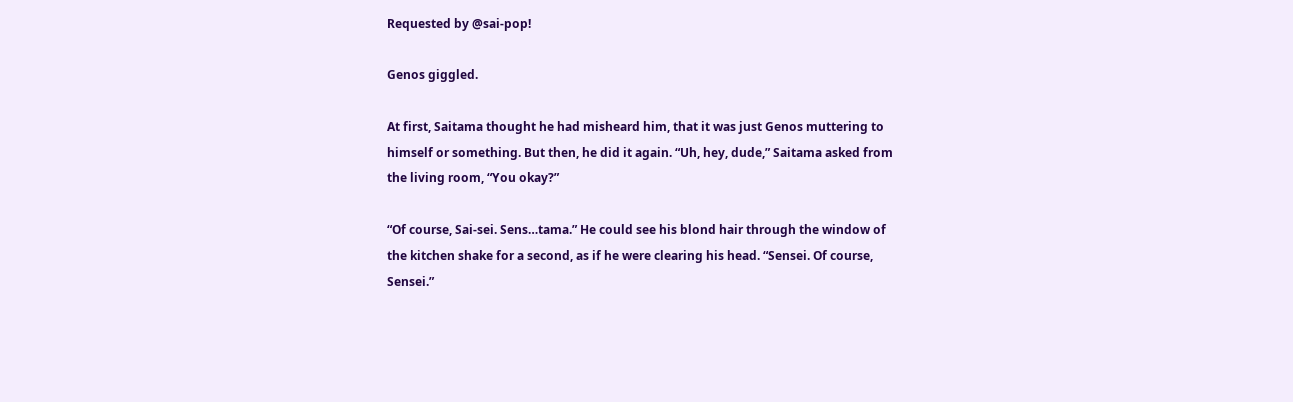Requested by @sai-pop!

Genos giggled.

At first, Saitama thought he had misheard him, that it was just Genos muttering to himself or something. But then, he did it again. “Uh, hey, dude,” Saitama asked from the living room, “You okay?”

“Of course, Sai-sei. Sens…tama.” He could see his blond hair through the window of the kitchen shake for a second, as if he were clearing his head. “Sensei. Of course, Sensei.”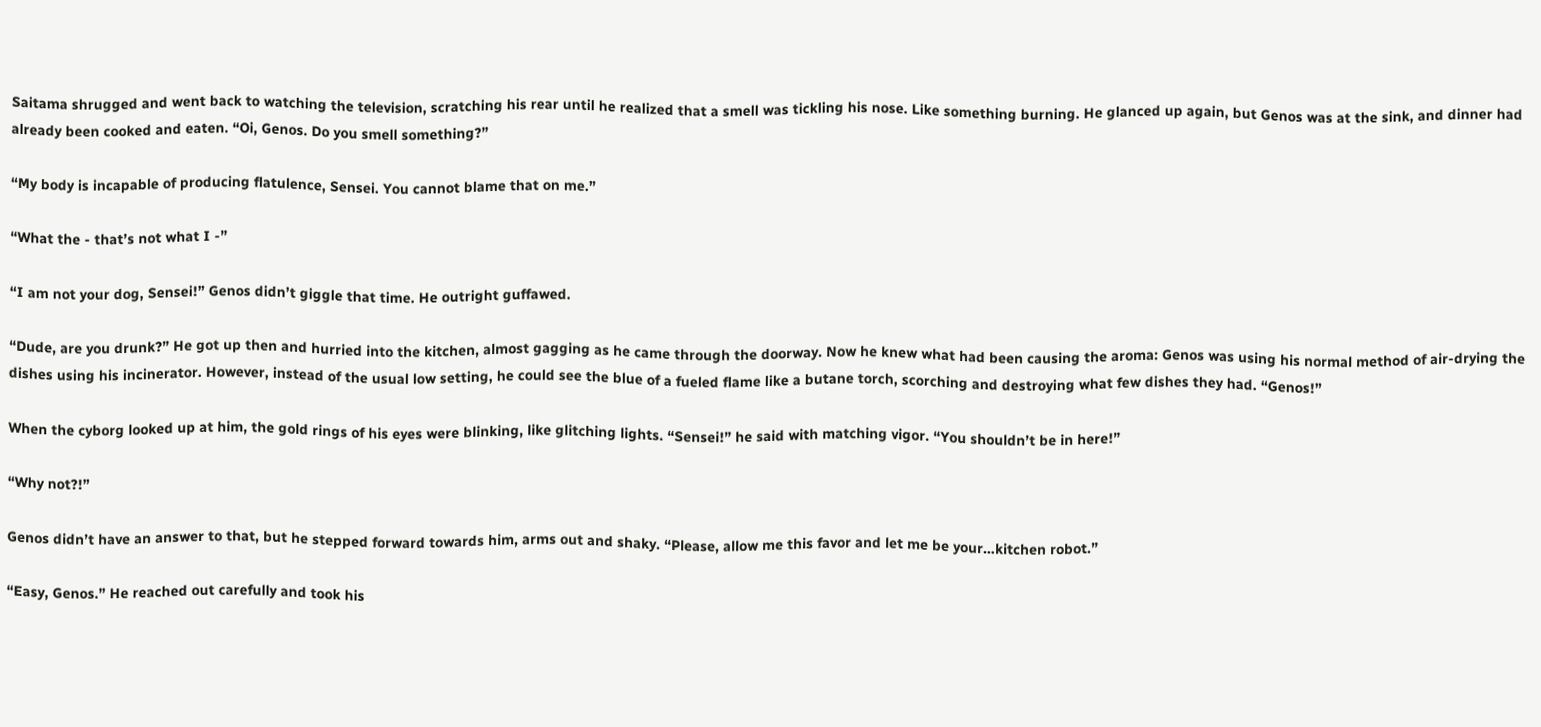Saitama shrugged and went back to watching the television, scratching his rear until he realized that a smell was tickling his nose. Like something burning. He glanced up again, but Genos was at the sink, and dinner had already been cooked and eaten. “Oi, Genos. Do you smell something?”

“My body is incapable of producing flatulence, Sensei. You cannot blame that on me.”

“What the - that’s not what I -”

“I am not your dog, Sensei!” Genos didn’t giggle that time. He outright guffawed.

“Dude, are you drunk?” He got up then and hurried into the kitchen, almost gagging as he came through the doorway. Now he knew what had been causing the aroma: Genos was using his normal method of air-drying the dishes using his incinerator. However, instead of the usual low setting, he could see the blue of a fueled flame like a butane torch, scorching and destroying what few dishes they had. “Genos!”

When the cyborg looked up at him, the gold rings of his eyes were blinking, like glitching lights. “Sensei!” he said with matching vigor. “You shouldn’t be in here!”

“Why not?!”

Genos didn’t have an answer to that, but he stepped forward towards him, arms out and shaky. “Please, allow me this favor and let me be your…kitchen robot.”

“Easy, Genos.” He reached out carefully and took his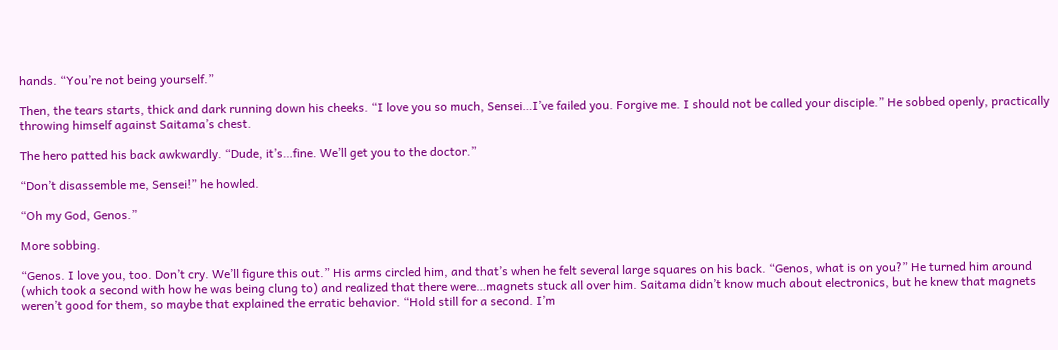hands. “You’re not being yourself.”

Then, the tears starts, thick and dark running down his cheeks. “I love you so much, Sensei…I’ve failed you. Forgive me. I should not be called your disciple.” He sobbed openly, practically throwing himself against Saitama’s chest.

The hero patted his back awkwardly. “Dude, it’s…fine. We’ll get you to the doctor.”

“Don’t disassemble me, Sensei!” he howled.

“Oh my God, Genos.”

More sobbing.

“Genos. I love you, too. Don’t cry. We’ll figure this out.” His arms circled him, and that’s when he felt several large squares on his back. “Genos, what is on you?” He turned him around (which took a second with how he was being clung to) and realized that there were…magnets stuck all over him. Saitama didn’t know much about electronics, but he knew that magnets weren’t good for them, so maybe that explained the erratic behavior. “Hold still for a second. I’m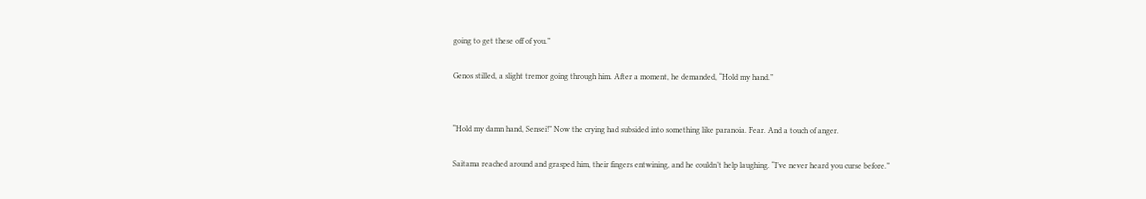going to get these off of you.”

Genos stilled, a slight tremor going through him. After a moment, he demanded, “Hold my hand.”


“Hold my damn hand, Sensei!” Now the crying had subsided into something like paranoia. Fear. And a touch of anger.

Saitama reached around and grasped him, their fingers entwining, and he couldn’t help laughing. “I’ve never heard you curse before.”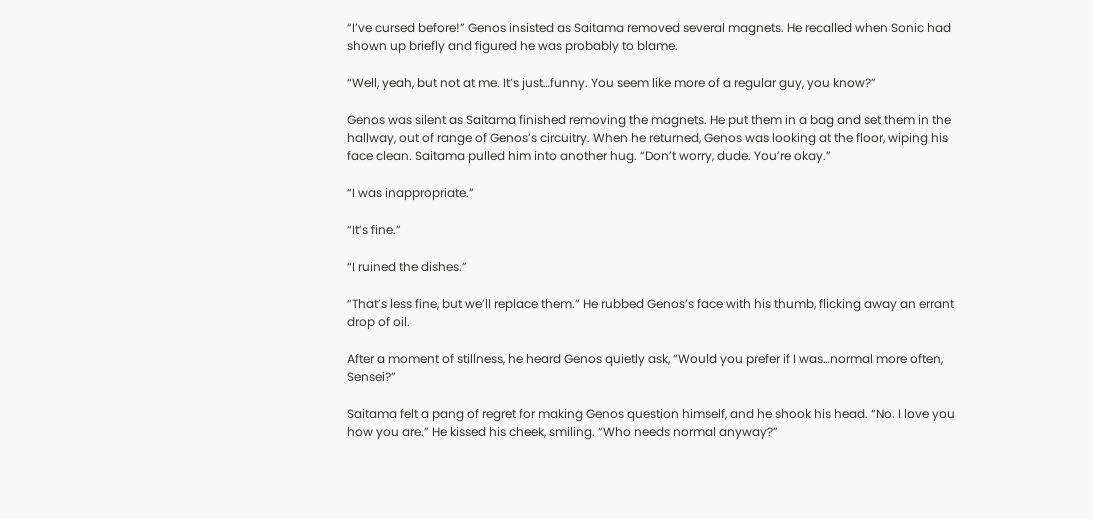“I’ve cursed before!” Genos insisted as Saitama removed several magnets. He recalled when Sonic had shown up briefly and figured he was probably to blame.

“Well, yeah, but not at me. It’s just…funny. You seem like more of a regular guy, you know?”

Genos was silent as Saitama finished removing the magnets. He put them in a bag and set them in the hallway, out of range of Genos’s circuitry. When he returned, Genos was looking at the floor, wiping his face clean. Saitama pulled him into another hug. “Don’t worry, dude. You’re okay.”

“I was inappropriate.”

“It’s fine.”

“I ruined the dishes.”

“That’s less fine, but we’ll replace them.” He rubbed Genos’s face with his thumb, flicking away an errant drop of oil.

After a moment of stillness, he heard Genos quietly ask, “Would you prefer if I was…normal more often, Sensei?”

Saitama felt a pang of regret for making Genos question himself, and he shook his head. “No. I love you how you are.” He kissed his cheek, smiling. “Who needs normal anyway?”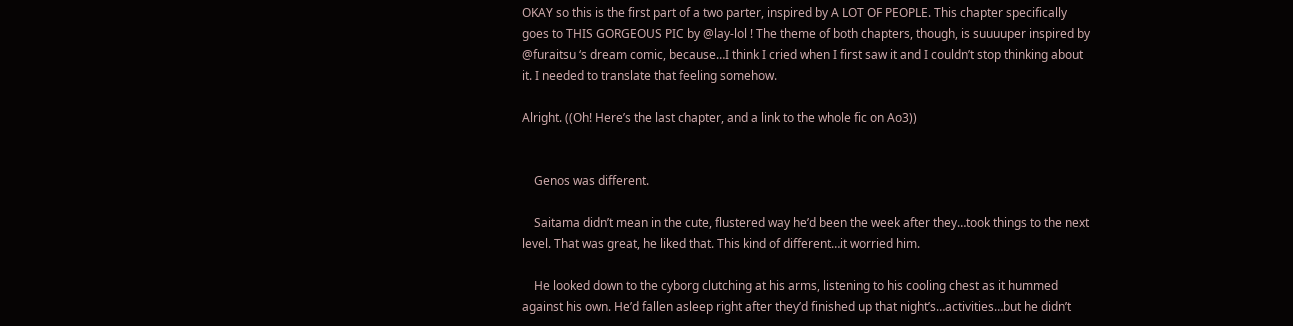OKAY so this is the first part of a two parter, inspired by A LOT OF PEOPLE. This chapter specifically goes to THIS GORGEOUS PIC by @lay-lol ! The theme of both chapters, though, is suuuuper inspired by @furaitsu ‘s dream comic, because…I think I cried when I first saw it and I couldn’t stop thinking about it. I needed to translate that feeling somehow.

Alright. ((Oh! Here’s the last chapter, and a link to the whole fic on Ao3))


    Genos was different.

    Saitama didn’t mean in the cute, flustered way he’d been the week after they…took things to the next level. That was great, he liked that. This kind of different…it worried him.

    He looked down to the cyborg clutching at his arms, listening to his cooling chest as it hummed against his own. He’d fallen asleep right after they’d finished up that night’s…activities…but he didn’t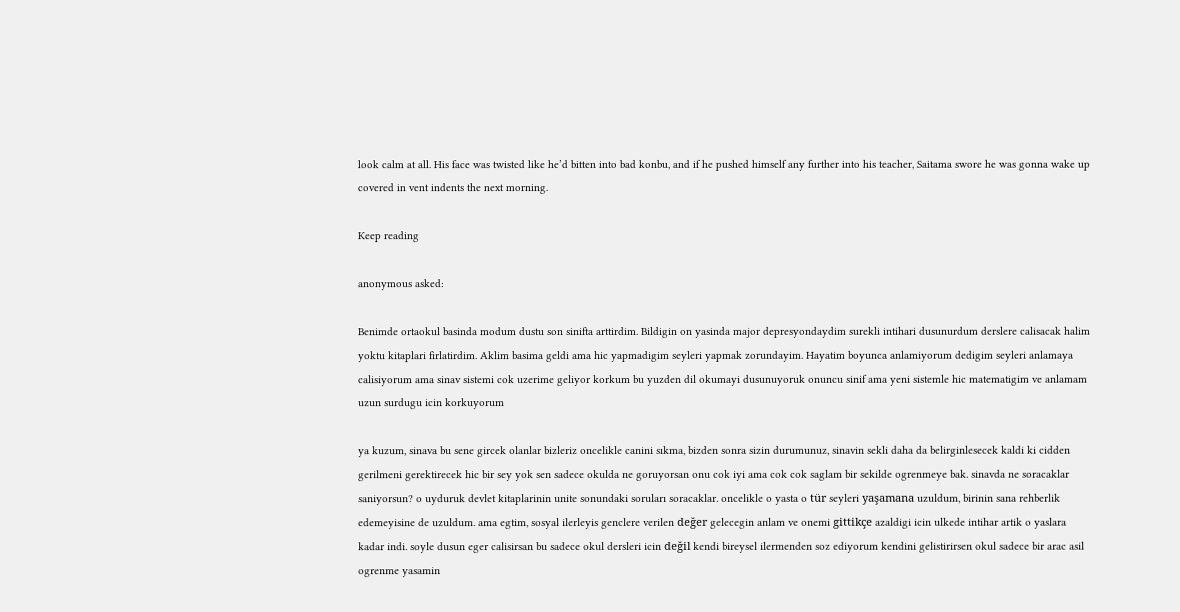look calm at all. His face was twisted like he’d bitten into bad konbu, and if he pushed himself any further into his teacher, Saitama swore he was gonna wake up covered in vent indents the next morning.

Keep reading

anonymous asked:

Benimde ortaokul basinda modum dustu son sinifta arttirdim. Bildigin on yasinda major depresyondaydim surekli intihari dusunurdum derslere calisacak halim yoktu kitaplari firlatirdim. Aklim basima geldi ama hic yapmadigim seyleri yapmak zorundayim. Hayatim boyunca anlamiyorum dedigim seyleri anlamaya calisiyorum ama sinav sistemi cok uzerime geliyor korkum bu yuzden dil okumayi dusunuyoruk onuncu sinif ama yeni sistemle hic matematigim ve anlamam uzun surdugu icin korkuyorum

ya kuzum, sinava bu sene gircek olanlar bizleriz oncelikle canini sıkma, bizden sonra sizin durumunuz, sinavin sekli daha da belirginlesecek kaldi ki cidden gerilmeni gerektirecek hic bir sey yok sen sadece okulda ne goruyorsan onu cok iyi ama cok cok saglam bir sekilde ogrenmeye bak. sinavda ne soracaklar saniyorsun? o uyduruk devlet kitaplarinin unite sonundaki soruları soracaklar. oncelikle o yasta o tür seyleri yaşamana uzuldum, birinin sana rehberlik edemeyisine de uzuldum. ama egtim, sosyal ilerleyis genclere verilen değer gelecegin anlam ve onemi gittikçe azaldigi icin ulkede intihar artik o yaslara kadar indi. soyle dusun eger calisirsan bu sadece okul dersleri icin değil kendi bireysel ilermenden soz ediyorum kendini gelistirirsen okul sadece bir arac asil ogrenme yasamin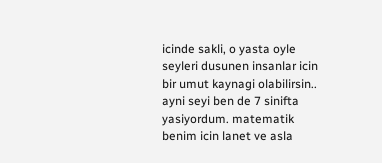icinde sakli, o yasta oyle seyleri dusunen insanlar icin bir umut kaynagi olabilirsin..
ayni seyi ben de 7 sinifta yasiyordum. matematik benim icin lanet ve asla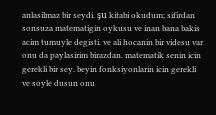anlasilmaz bir seydi. şu kitabi okudum; sifirdan sonsuza matematigin oykusu ve inan bana bakis acim tumuyle degisti. ve ali hocanin bir videsu var onu da paylasirim birazdan. matematik senin icin gerekli bir sey. beyin fonksiyonlarin icin gerekli ve soyle dusun onu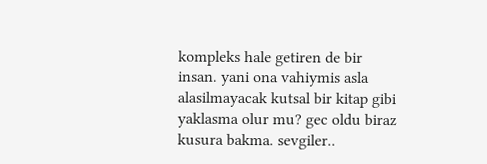kompleks hale getiren de bir insan. yani ona vahiymis asla alasilmayacak kutsal bir kitap gibi yaklasma olur mu? gec oldu biraz kusura bakma. sevgiler..